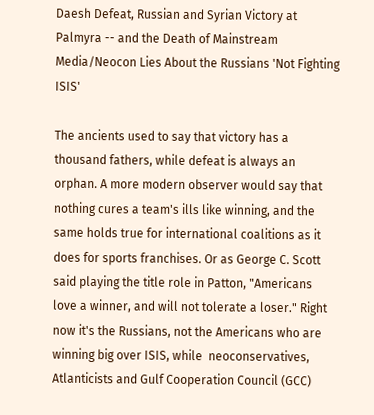Daesh Defeat, Russian and Syrian Victory at Palmyra -- and the Death of Mainstream Media/Neocon Lies About the Russians 'Not Fighting ISIS'

The ancients used to say that victory has a thousand fathers, while defeat is always an orphan. A more modern observer would say that nothing cures a team's ills like winning, and the same holds true for international coalitions as it does for sports franchises. Or as George C. Scott said playing the title role in Patton, "Americans love a winner, and will not tolerate a loser." Right now it's the Russians, not the Americans who are winning big over ISIS, while  neoconservatives, Atlanticists and Gulf Cooperation Council (GCC)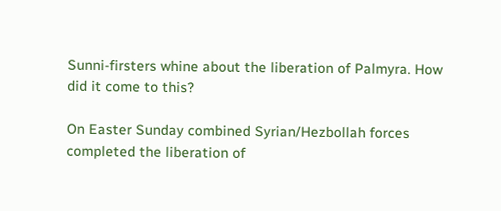Sunni-firsters whine about the liberation of Palmyra. How did it come to this?

On Easter Sunday combined Syrian/Hezbollah forces completed the liberation of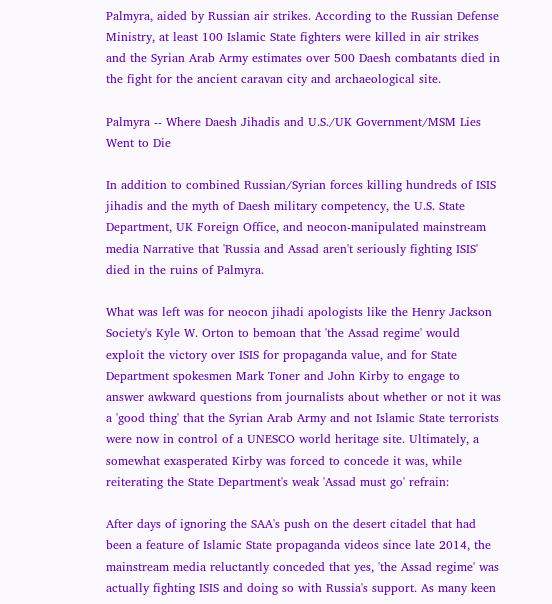Palmyra, aided by Russian air strikes. According to the Russian Defense Ministry, at least 100 Islamic State fighters were killed in air strikes and the Syrian Arab Army estimates over 500 Daesh combatants died in the fight for the ancient caravan city and archaeological site.

Palmyra -- Where Daesh Jihadis and U.S./UK Government/MSM Lies Went to Die

In addition to combined Russian/Syrian forces killing hundreds of ISIS jihadis and the myth of Daesh military competency, the U.S. State Department, UK Foreign Office, and neocon-manipulated mainstream media Narrative that 'Russia and Assad aren't seriously fighting ISIS' died in the ruins of Palmyra.

What was left was for neocon jihadi apologists like the Henry Jackson Society's Kyle W. Orton to bemoan that 'the Assad regime' would exploit the victory over ISIS for propaganda value, and for State Department spokesmen Mark Toner and John Kirby to engage to answer awkward questions from journalists about whether or not it was a 'good thing' that the Syrian Arab Army and not Islamic State terrorists were now in control of a UNESCO world heritage site. Ultimately, a somewhat exasperated Kirby was forced to concede it was, while reiterating the State Department's weak 'Assad must go' refrain:

After days of ignoring the SAA's push on the desert citadel that had been a feature of Islamic State propaganda videos since late 2014, the mainstream media reluctantly conceded that yes, 'the Assad regime' was actually fighting ISIS and doing so with Russia's support. As many keen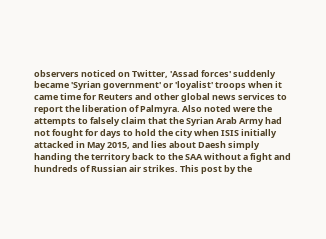observers noticed on Twitter, 'Assad forces' suddenly became 'Syrian government' or 'loyalist' troops when it came time for Reuters and other global news services to report the liberation of Palmyra. Also noted were the attempts to falsely claim that the Syrian Arab Army had not fought for days to hold the city when ISIS initially attacked in May 2015, and lies about Daesh simply handing the territory back to the SAA without a fight and hundreds of Russian air strikes. This post by the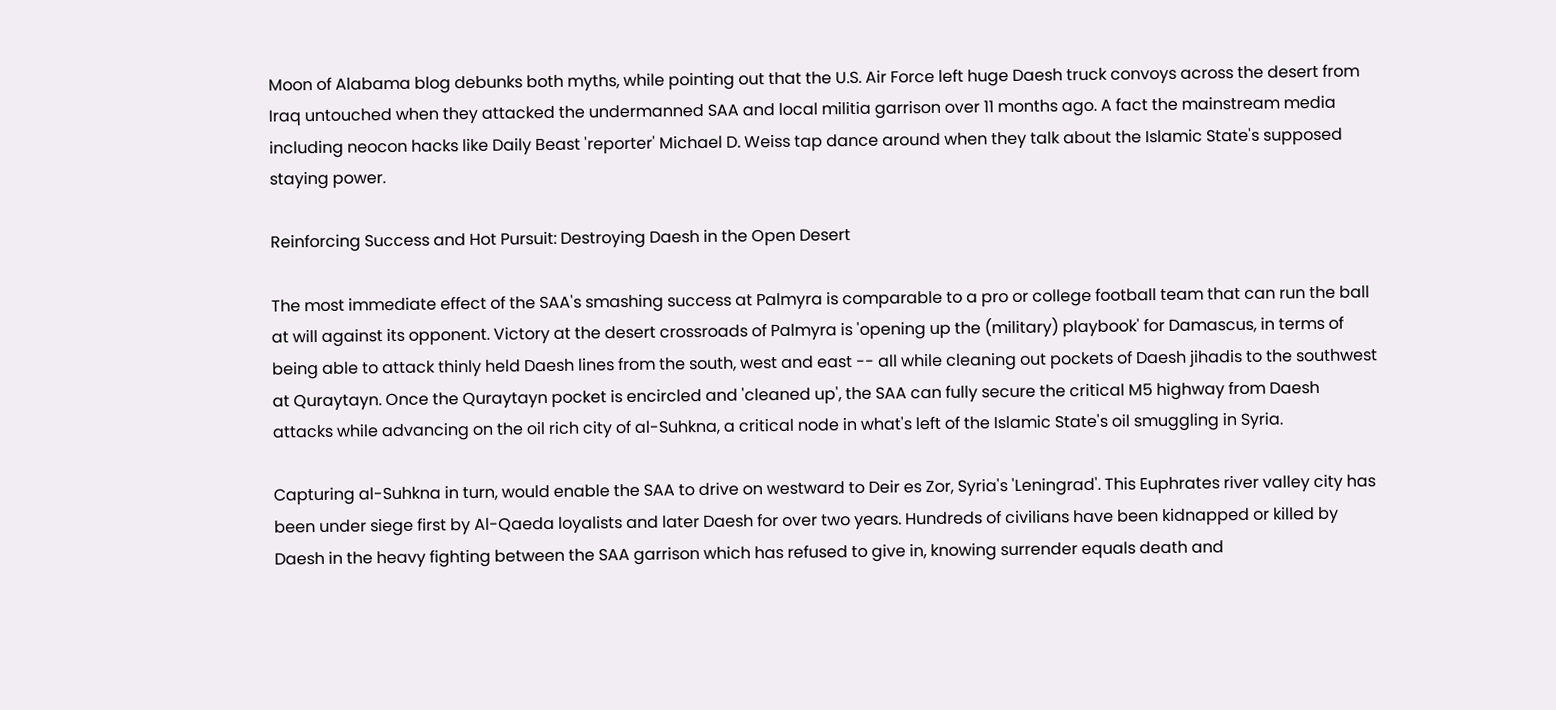Moon of Alabama blog debunks both myths, while pointing out that the U.S. Air Force left huge Daesh truck convoys across the desert from Iraq untouched when they attacked the undermanned SAA and local militia garrison over 11 months ago. A fact the mainstream media including neocon hacks like Daily Beast 'reporter' Michael D. Weiss tap dance around when they talk about the Islamic State's supposed staying power.

Reinforcing Success and Hot Pursuit: Destroying Daesh in the Open Desert

The most immediate effect of the SAA's smashing success at Palmyra is comparable to a pro or college football team that can run the ball at will against its opponent. Victory at the desert crossroads of Palmyra is 'opening up the (military) playbook' for Damascus, in terms of being able to attack thinly held Daesh lines from the south, west and east -- all while cleaning out pockets of Daesh jihadis to the southwest at Quraytayn. Once the Quraytayn pocket is encircled and 'cleaned up', the SAA can fully secure the critical M5 highway from Daesh attacks while advancing on the oil rich city of al-Suhkna, a critical node in what's left of the Islamic State's oil smuggling in Syria.

Capturing al-Suhkna in turn, would enable the SAA to drive on westward to Deir es Zor, Syria's 'Leningrad'. This Euphrates river valley city has been under siege first by Al-Qaeda loyalists and later Daesh for over two years. Hundreds of civilians have been kidnapped or killed by Daesh in the heavy fighting between the SAA garrison which has refused to give in, knowing surrender equals death and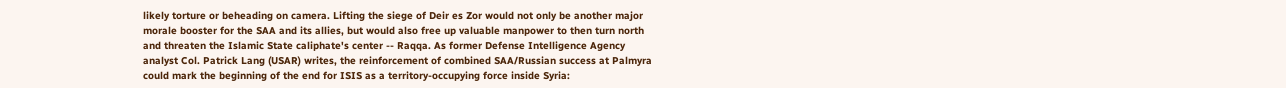likely torture or beheading on camera. Lifting the siege of Deir es Zor would not only be another major morale booster for the SAA and its allies, but would also free up valuable manpower to then turn north and threaten the Islamic State caliphate's center -- Raqqa. As former Defense Intelligence Agency analyst Col. Patrick Lang (USAR) writes, the reinforcement of combined SAA/Russian success at Palmyra could mark the beginning of the end for ISIS as a territory-occupying force inside Syria: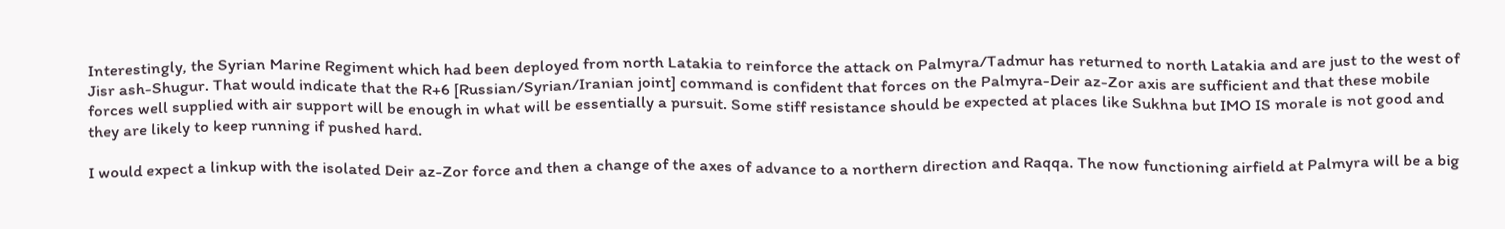Interestingly, the Syrian Marine Regiment which had been deployed from north Latakia to reinforce the attack on Palmyra/Tadmur has returned to north Latakia and are just to the west of Jisr ash-Shugur. That would indicate that the R+6 [Russian/Syrian/Iranian joint] command is confident that forces on the Palmyra-Deir az-Zor axis are sufficient and that these mobile forces well supplied with air support will be enough in what will be essentially a pursuit. Some stiff resistance should be expected at places like Sukhna but IMO IS morale is not good and they are likely to keep running if pushed hard.

I would expect a linkup with the isolated Deir az-Zor force and then a change of the axes of advance to a northern direction and Raqqa. The now functioning airfield at Palmyra will be a big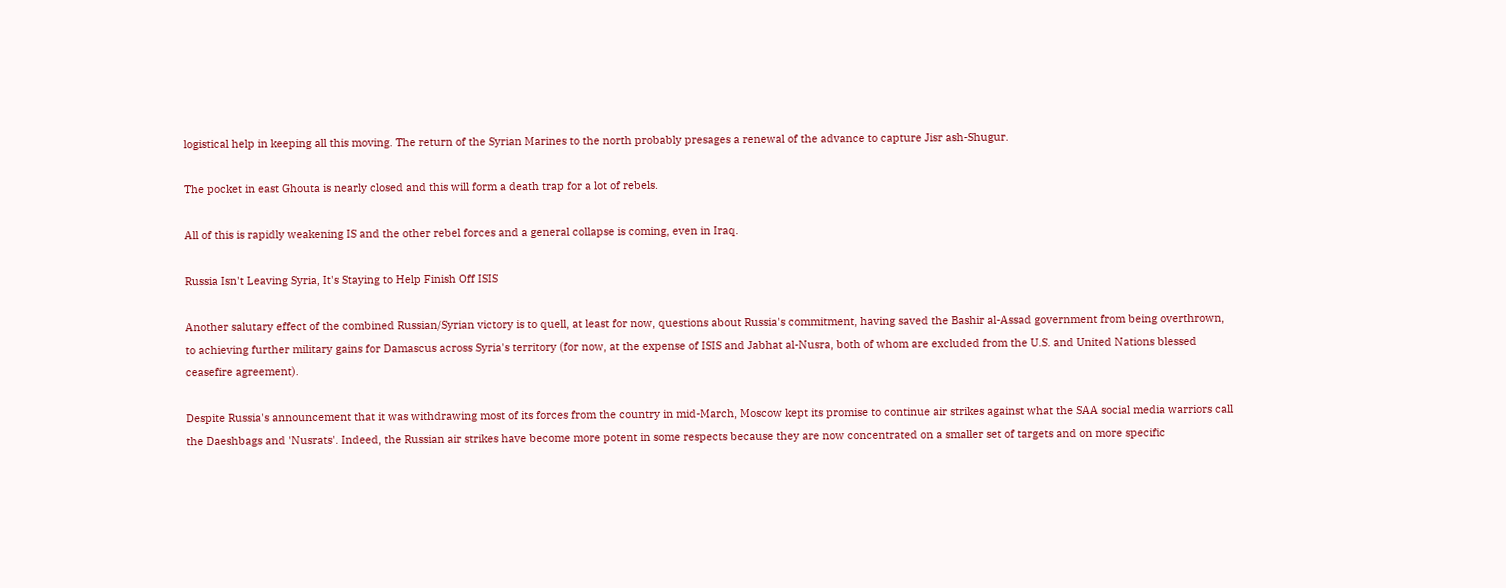logistical help in keeping all this moving. The return of the Syrian Marines to the north probably presages a renewal of the advance to capture Jisr ash-Shugur.

The pocket in east Ghouta is nearly closed and this will form a death trap for a lot of rebels.

All of this is rapidly weakening IS and the other rebel forces and a general collapse is coming, even in Iraq.

Russia Isn't Leaving Syria, It's Staying to Help Finish Off ISIS

Another salutary effect of the combined Russian/Syrian victory is to quell, at least for now, questions about Russia's commitment, having saved the Bashir al-Assad government from being overthrown, to achieving further military gains for Damascus across Syria's territory (for now, at the expense of ISIS and Jabhat al-Nusra, both of whom are excluded from the U.S. and United Nations blessed ceasefire agreement).

Despite Russia's announcement that it was withdrawing most of its forces from the country in mid-March, Moscow kept its promise to continue air strikes against what the SAA social media warriors call the Daeshbags and 'Nusrats'. Indeed, the Russian air strikes have become more potent in some respects because they are now concentrated on a smaller set of targets and on more specific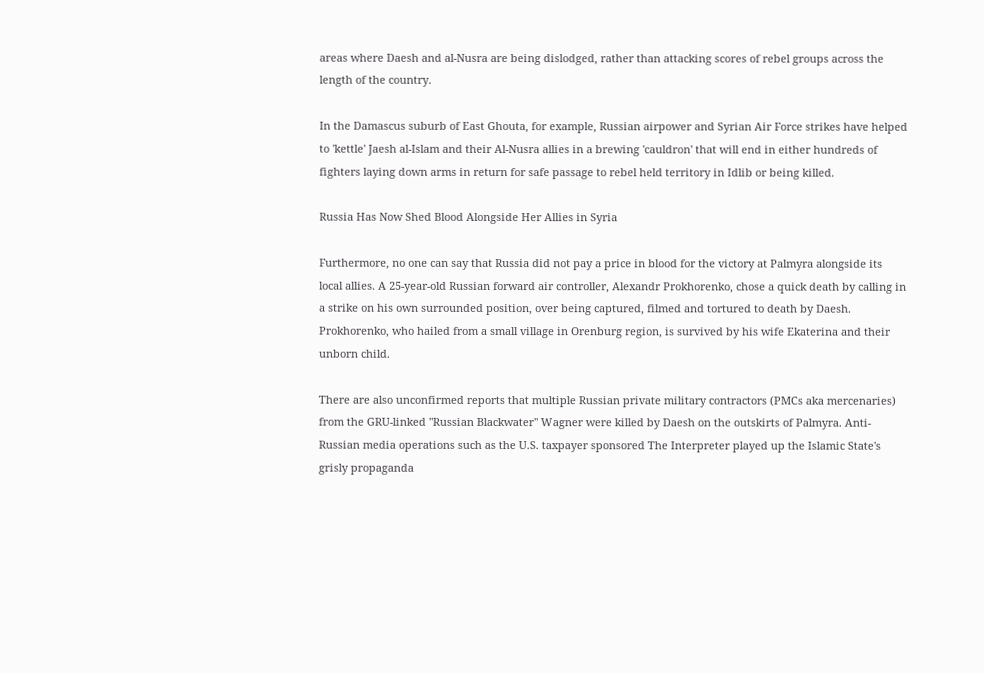areas where Daesh and al-Nusra are being dislodged, rather than attacking scores of rebel groups across the length of the country.

In the Damascus suburb of East Ghouta, for example, Russian airpower and Syrian Air Force strikes have helped to 'kettle' Jaesh al-Islam and their Al-Nusra allies in a brewing 'cauldron' that will end in either hundreds of fighters laying down arms in return for safe passage to rebel held territory in Idlib or being killed.

Russia Has Now Shed Blood Alongside Her Allies in Syria

Furthermore, no one can say that Russia did not pay a price in blood for the victory at Palmyra alongside its local allies. A 25-year-old Russian forward air controller, Alexandr Prokhorenko, chose a quick death by calling in a strike on his own surrounded position, over being captured, filmed and tortured to death by Daesh. Prokhorenko, who hailed from a small village in Orenburg region, is survived by his wife Ekaterina and their unborn child.

There are also unconfirmed reports that multiple Russian private military contractors (PMCs aka mercenaries) from the GRU-linked "Russian Blackwater" Wagner were killed by Daesh on the outskirts of Palmyra. Anti-Russian media operations such as the U.S. taxpayer sponsored The Interpreter played up the Islamic State's grisly propaganda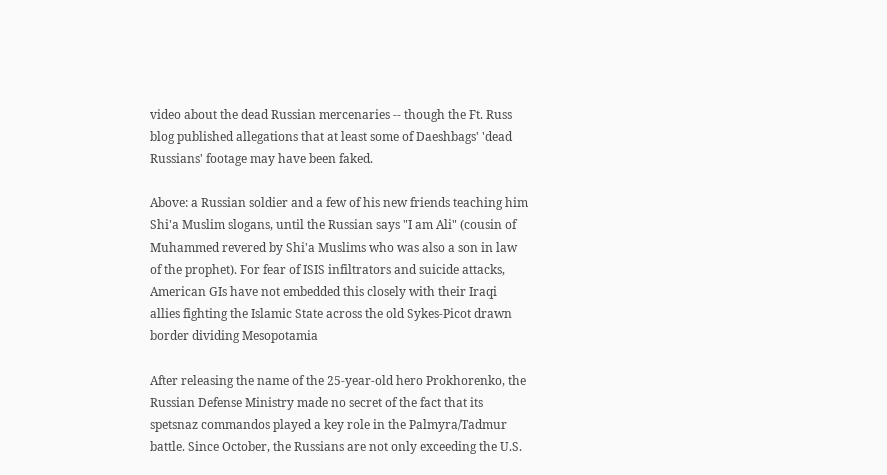video about the dead Russian mercenaries -- though the Ft. Russ blog published allegations that at least some of Daeshbags' 'dead Russians' footage may have been faked.

Above: a Russian soldier and a few of his new friends teaching him Shi'a Muslim slogans, until the Russian says "I am Ali" (cousin of Muhammed revered by Shi'a Muslims who was also a son in law of the prophet). For fear of ISIS infiltrators and suicide attacks, American GIs have not embedded this closely with their Iraqi allies fighting the Islamic State across the old Sykes-Picot drawn border dividing Mesopotamia

After releasing the name of the 25-year-old hero Prokhorenko, the Russian Defense Ministry made no secret of the fact that its spetsnaz commandos played a key role in the Palmyra/Tadmur battle. Since October, the Russians are not only exceeding the U.S.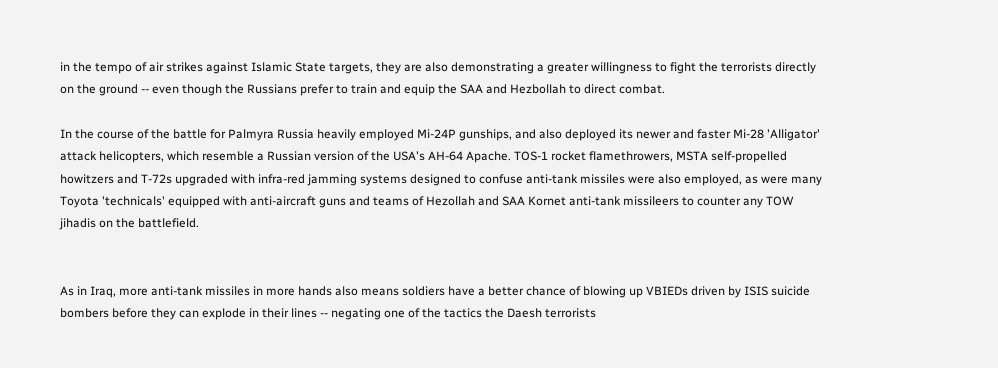in the tempo of air strikes against Islamic State targets, they are also demonstrating a greater willingness to fight the terrorists directly on the ground -- even though the Russians prefer to train and equip the SAA and Hezbollah to direct combat.

In the course of the battle for Palmyra Russia heavily employed Mi-24P gunships, and also deployed its newer and faster Mi-28 'Alligator' attack helicopters, which resemble a Russian version of the USA's AH-64 Apache. TOS-1 rocket flamethrowers, MSTA self-propelled howitzers and T-72s upgraded with infra-red jamming systems designed to confuse anti-tank missiles were also employed, as were many Toyota 'technicals' equipped with anti-aircraft guns and teams of Hezollah and SAA Kornet anti-tank missileers to counter any TOW jihadis on the battlefield.


As in Iraq, more anti-tank missiles in more hands also means soldiers have a better chance of blowing up VBIEDs driven by ISIS suicide bombers before they can explode in their lines -- negating one of the tactics the Daesh terrorists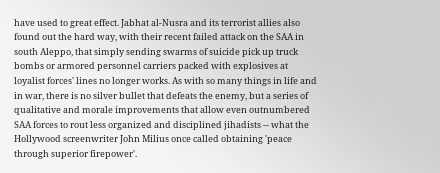have used to great effect. Jabhat al-Nusra and its terrorist allies also found out the hard way, with their recent failed attack on the SAA in south Aleppo, that simply sending swarms of suicide pick up truck bombs or armored personnel carriers packed with explosives at loyalist forces' lines no longer works. As with so many things in life and in war, there is no silver bullet that defeats the enemy, but a series of qualitative and morale improvements that allow even outnumbered SAA forces to rout less organized and disciplined jihadists -- what the Hollywood screenwriter John Milius once called obtaining 'peace through superior firepower'.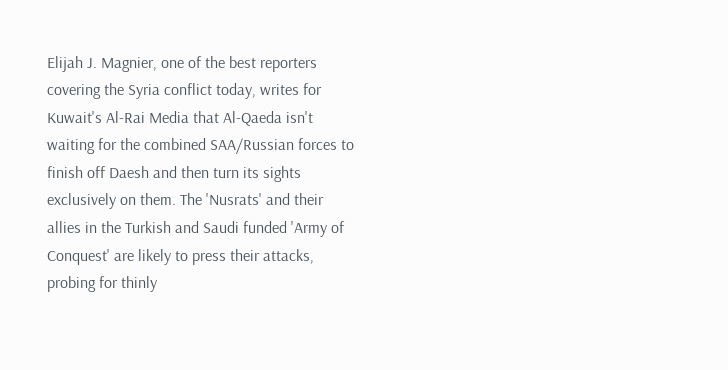Elijah J. Magnier, one of the best reporters covering the Syria conflict today, writes for Kuwait's Al-Rai Media that Al-Qaeda isn't waiting for the combined SAA/Russian forces to finish off Daesh and then turn its sights exclusively on them. The 'Nusrats' and their allies in the Turkish and Saudi funded 'Army of Conquest' are likely to press their attacks, probing for thinly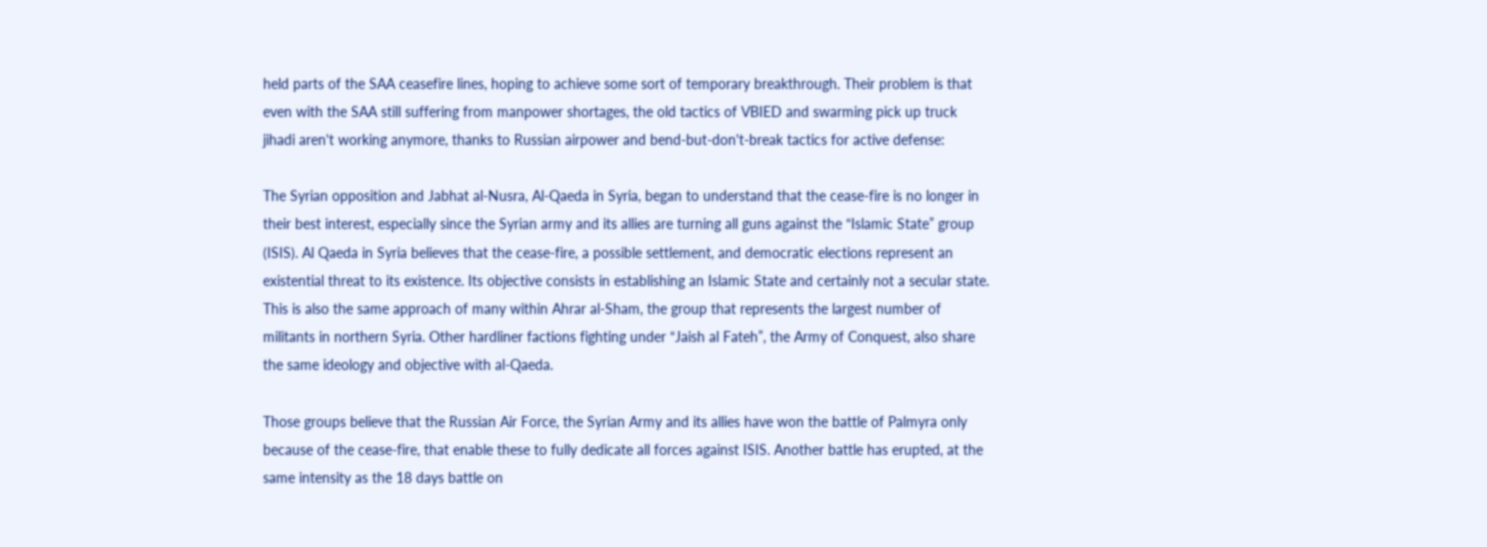held parts of the SAA ceasefire lines, hoping to achieve some sort of temporary breakthrough. Their problem is that even with the SAA still suffering from manpower shortages, the old tactics of VBIED and swarming pick up truck jihadi aren't working anymore, thanks to Russian airpower and bend-but-don't-break tactics for active defense:

The Syrian opposition and Jabhat al-Nusra, Al-Qaeda in Syria, began to understand that the cease-fire is no longer in their best interest, especially since the Syrian army and its allies are turning all guns against the “Islamic State” group (ISIS). Al Qaeda in Syria believes that the cease-fire, a possible settlement, and democratic elections represent an existential threat to its existence. Its objective consists in establishing an Islamic State and certainly not a secular state. This is also the same approach of many within Ahrar al-Sham, the group that represents the largest number of militants in northern Syria. Other hardliner factions fighting under “Jaish al Fateh”, the Army of Conquest, also share the same ideology and objective with al-Qaeda.

Those groups believe that the Russian Air Force, the Syrian Army and its allies have won the battle of Palmyra only because of the cease-fire, that enable these to fully dedicate all forces against ISIS. Another battle has erupted, at the same intensity as the 18 days battle on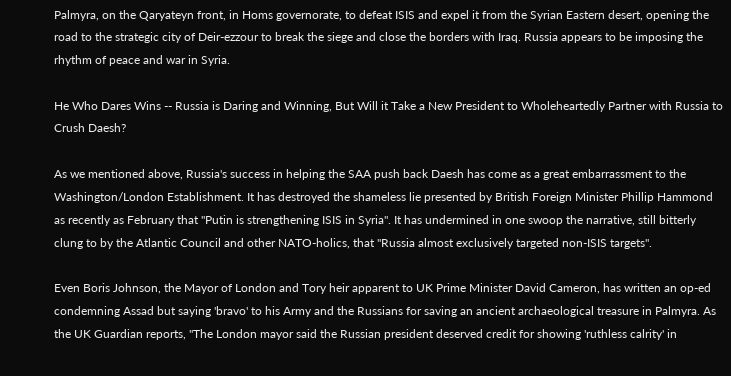Palmyra, on the Qaryateyn front, in Homs governorate, to defeat ISIS and expel it from the Syrian Eastern desert, opening the road to the strategic city of Deir-ezzour to break the siege and close the borders with Iraq. Russia appears to be imposing the rhythm of peace and war in Syria.

He Who Dares Wins -- Russia is Daring and Winning, But Will it Take a New President to Wholeheartedly Partner with Russia to Crush Daesh?

As we mentioned above, Russia's success in helping the SAA push back Daesh has come as a great embarrassment to the Washington/London Establishment. It has destroyed the shameless lie presented by British Foreign Minister Phillip Hammond as recently as February that "Putin is strengthening ISIS in Syria". It has undermined in one swoop the narrative, still bitterly clung to by the Atlantic Council and other NATO-holics, that "Russia almost exclusively targeted non-ISIS targets".

Even Boris Johnson, the Mayor of London and Tory heir apparent to UK Prime Minister David Cameron, has written an op-ed condemning Assad but saying 'bravo' to his Army and the Russians for saving an ancient archaeological treasure in Palmyra. As the UK Guardian reports, "The London mayor said the Russian president deserved credit for showing 'ruthless calrity' in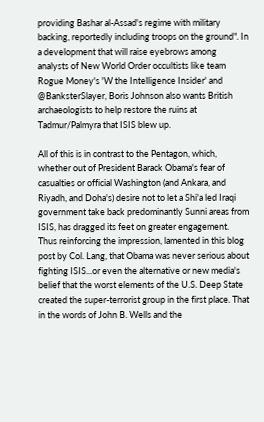providing Bashar al-Assad's regime with military backing, reportedly including troops on the ground". In a development that will raise eyebrows among analysts of New World Order occultists like team Rogue Money's 'W the Intelligence Insider' and @BanksterSlayer, Boris Johnson also wants British archaeologists to help restore the ruins at Tadmur/Palmyra that ISIS blew up.

All of this is in contrast to the Pentagon, which, whether out of President Barack Obama's fear of casualties or official Washington (and Ankara, and Riyadh, and Doha's) desire not to let a Shi'a led Iraqi government take back predominantly Sunni areas from ISIS, has dragged its feet on greater engagement. Thus reinforcing the impression, lamented in this blog post by Col. Lang, that Obama was never serious about fighting ISIS...or even the alternative or new media's belief that the worst elements of the U.S. Deep State created the super-terrorist group in the first place. That in the words of John B. Wells and the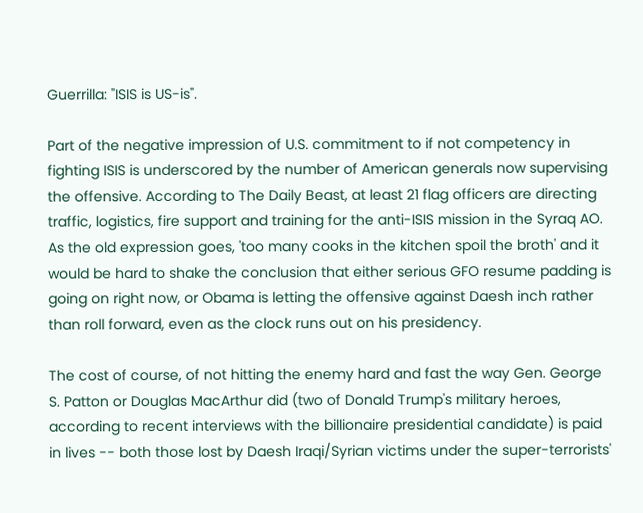Guerrilla: "ISIS is US-is".

Part of the negative impression of U.S. commitment to if not competency in fighting ISIS is underscored by the number of American generals now supervising the offensive. According to The Daily Beast, at least 21 flag officers are directing traffic, logistics, fire support and training for the anti-ISIS mission in the Syraq AO. As the old expression goes, 'too many cooks in the kitchen spoil the broth' and it would be hard to shake the conclusion that either serious GFO resume padding is going on right now, or Obama is letting the offensive against Daesh inch rather than roll forward, even as the clock runs out on his presidency.

The cost of course, of not hitting the enemy hard and fast the way Gen. George S. Patton or Douglas MacArthur did (two of Donald Trump's military heroes, according to recent interviews with the billionaire presidential candidate) is paid in lives -- both those lost by Daesh Iraqi/Syrian victims under the super-terrorists'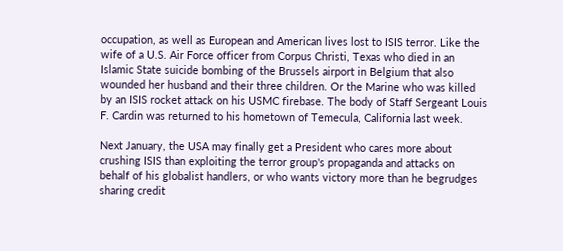occupation, as well as European and American lives lost to ISIS terror. Like the wife of a U.S. Air Force officer from Corpus Christi, Texas who died in an Islamic State suicide bombing of the Brussels airport in Belgium that also wounded her husband and their three children. Or the Marine who was killed by an ISIS rocket attack on his USMC firebase. The body of Staff Sergeant Louis F. Cardin was returned to his hometown of Temecula, California last week.

Next January, the USA may finally get a President who cares more about crushing ISIS than exploiting the terror group's propaganda and attacks on behalf of his globalist handlers, or who wants victory more than he begrudges sharing credit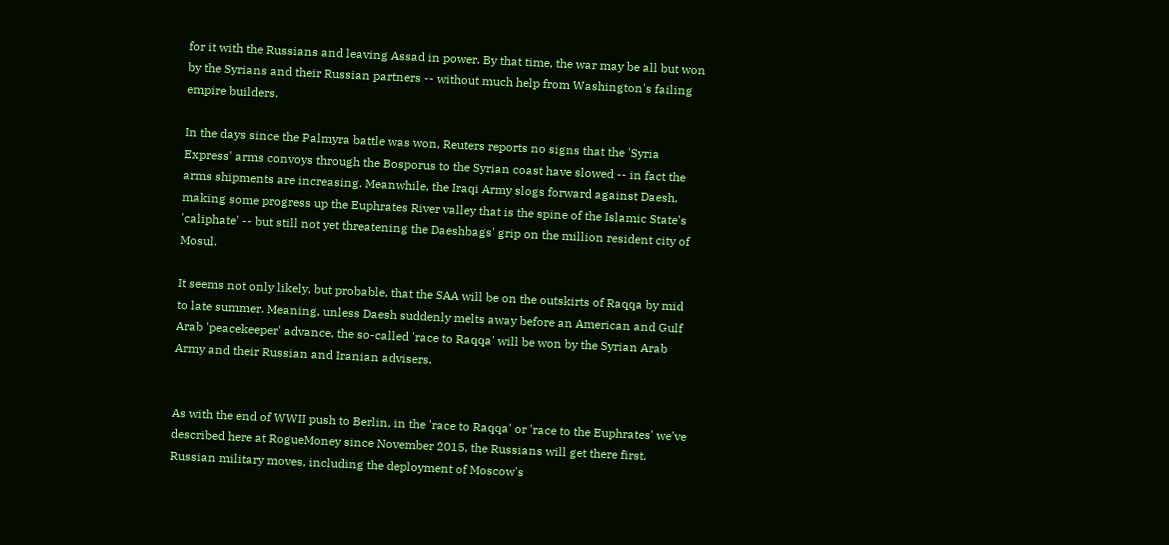for it with the Russians and leaving Assad in power. By that time, the war may be all but won by the Syrians and their Russian partners -- without much help from Washington's failing empire builders.

In the days since the Palmyra battle was won, Reuters reports no signs that the 'Syria Express' arms convoys through the Bosporus to the Syrian coast have slowed -- in fact the arms shipments are increasing. Meanwhile, the Iraqi Army slogs forward against Daesh, making some progress up the Euphrates River valley that is the spine of the Islamic State's 'caliphate' -- but still not yet threatening the Daeshbags' grip on the million resident city of Mosul.

It seems not only likely, but probable, that the SAA will be on the outskirts of Raqqa by mid to late summer. Meaning, unless Daesh suddenly melts away before an American and Gulf Arab 'peacekeeper' advance, the so-called 'race to Raqqa' will be won by the Syrian Arab Army and their Russian and Iranian advisers.


As with the end of WWII push to Berlin, in the 'race to Raqqa' or 'race to the Euphrates' we've described here at RogueMoney since November 2015, the Russians will get there first. Russian military moves, including the deployment of Moscow's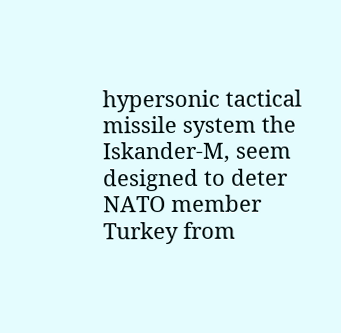hypersonic tactical missile system the Iskander-M, seem designed to deter NATO member Turkey from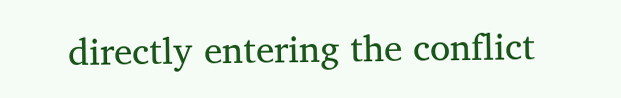directly entering the conflict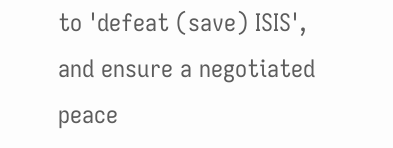to 'defeat (save) ISIS', and ensure a negotiated peace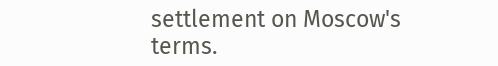settlement on Moscow's terms.